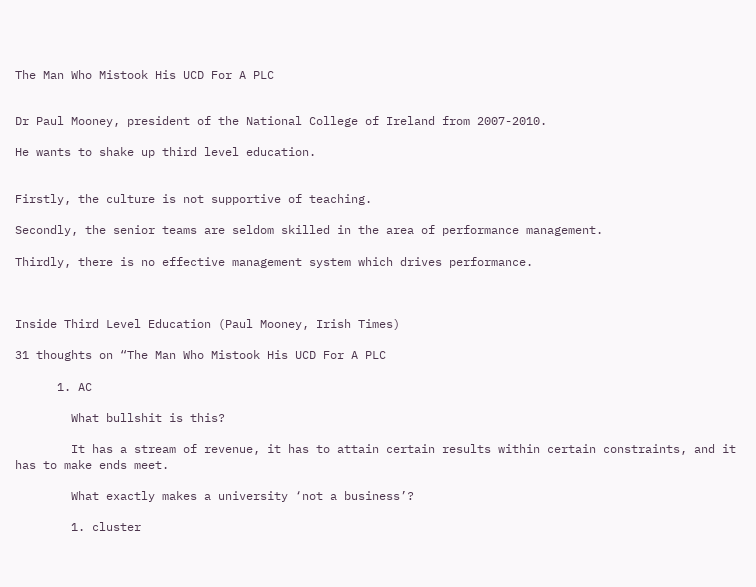The Man Who Mistook His UCD For A PLC


Dr Paul Mooney, president of the National College of Ireland from 2007-2010.

He wants to shake up third level education.


Firstly, the culture is not supportive of teaching.

Secondly, the senior teams are seldom skilled in the area of performance management.

Thirdly, there is no effective management system which drives performance.



Inside Third Level Education (Paul Mooney, Irish Times)

31 thoughts on “The Man Who Mistook His UCD For A PLC

      1. AC

        What bullshit is this?

        It has a stream of revenue, it has to attain certain results within certain constraints, and it has to make ends meet.

        What exactly makes a university ‘not a business’?

        1. cluster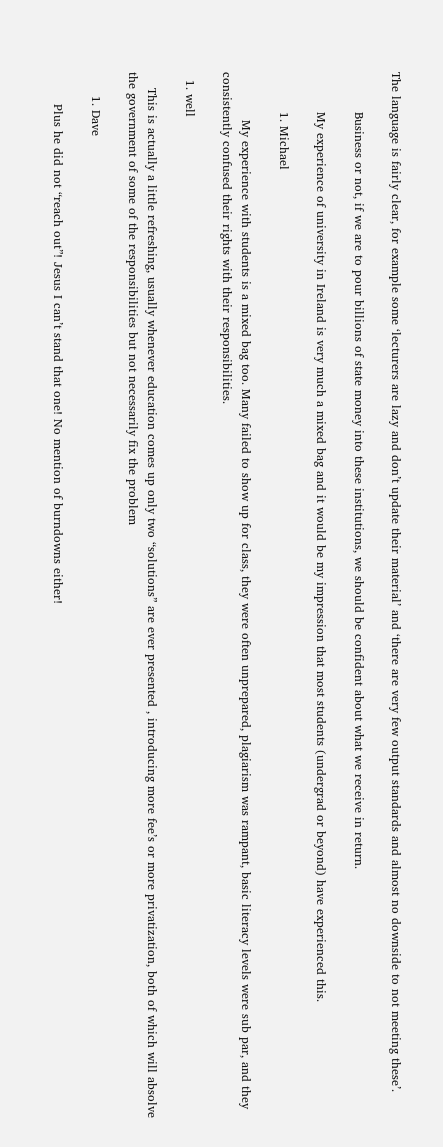The language is fairly clear, for example some ‘lecturers are lazy and don’t update their material’ and ‘there are very few output standards and almost no downside to not meeting these’.

          Business or not, if we are to pour billions of state money into these institutions, we should be confident about what we receive in return.

          My experience of university in Ireland is very much a mixed bag and it would be my impression that most students (undergrad or beyond) have experienced this.

          1. Michael

            My experience with students is a mixed bag too. Many failed to show up for class, they were often unprepared, plagiarism was rampant, basic literacy levels were sub par, and they consistently confused their rights with their responsibilities.

  1. well

    This is actually a little refreshing, usually whenever education comes up only two “solutions” are ever presented , introducing more fee’s or more privatization, both of which will absolve the government of some of the responsibilities but not necessarily fix the problem

      1. Dave

        Plus he did not “reach out”! Jesus I can’t stand that one! No mention of burndowns either!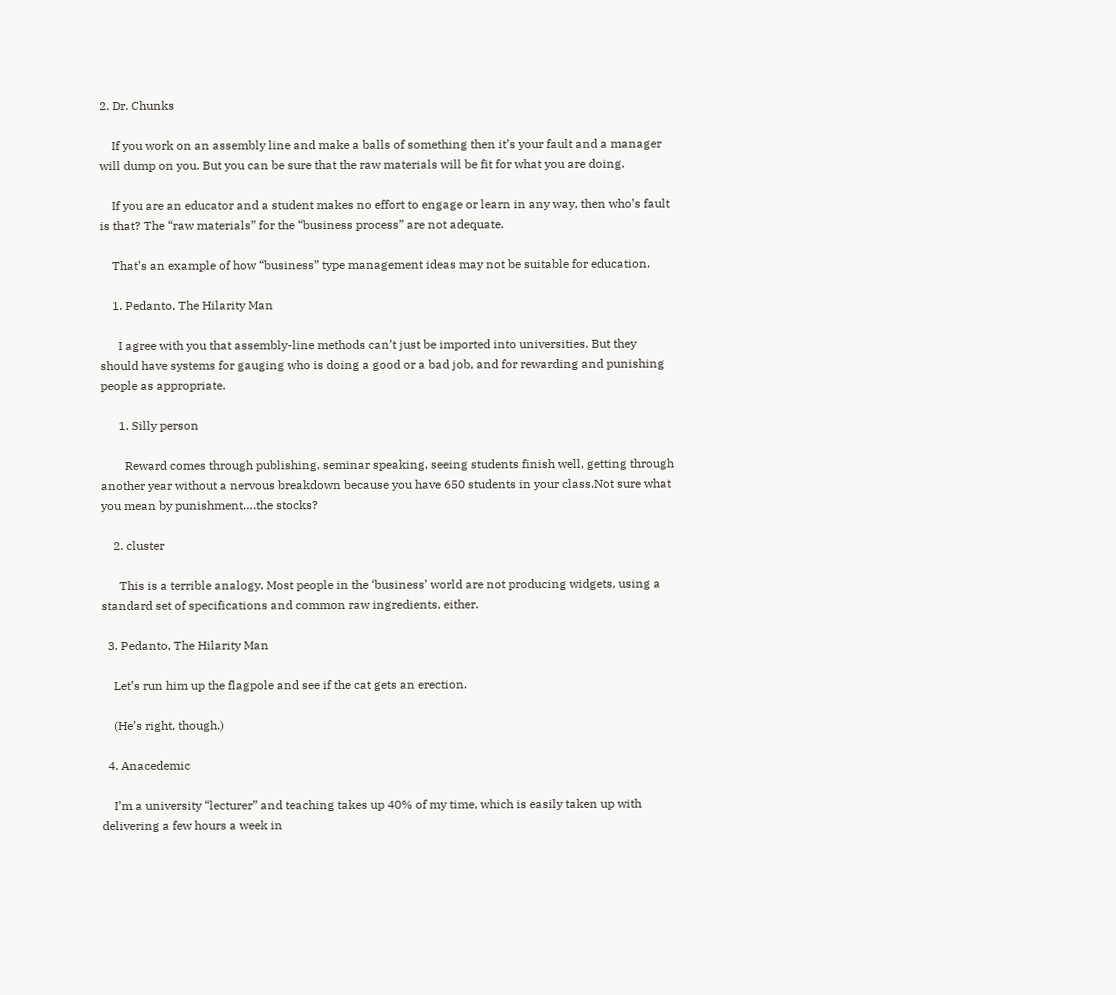2. Dr. Chunks

    If you work on an assembly line and make a balls of something then it’s your fault and a manager will dump on you. But you can be sure that the raw materials will be fit for what you are doing.

    If you are an educator and a student makes no effort to engage or learn in any way, then who’s fault is that? The “raw materials” for the “business process” are not adequate.

    That’s an example of how “business” type management ideas may not be suitable for education.

    1. Pedanto, The Hilarity Man

      I agree with you that assembly-line methods can’t just be imported into universities. But they should have systems for gauging who is doing a good or a bad job, and for rewarding and punishing people as appropriate.

      1. Silly person

        Reward comes through publishing, seminar speaking, seeing students finish well, getting through another year without a nervous breakdown because you have 650 students in your class.Not sure what you mean by punishment….the stocks?

    2. cluster

      This is a terrible analogy. Most people in the ‘business’ world are not producing widgets, using a standard set of specifications and common raw ingredients, either.

  3. Pedanto, The Hilarity Man

    Let’s run him up the flagpole and see if the cat gets an erection.

    (He’s right, though.)

  4. Anacedemic

    I’m a university “lecturer” and teaching takes up 40% of my time, which is easily taken up with delivering a few hours a week in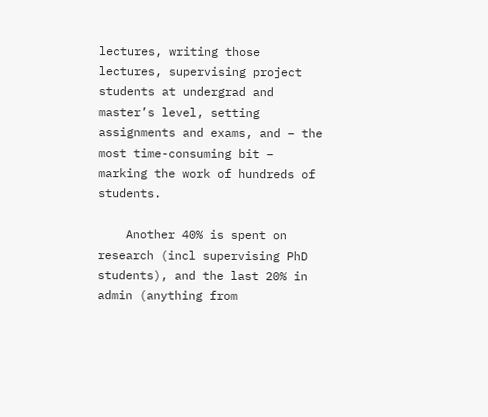lectures, writing those lectures, supervising project students at undergrad and master’s level, setting assignments and exams, and – the most time-consuming bit – marking the work of hundreds of students.

    Another 40% is spent on research (incl supervising PhD students), and the last 20% in admin (anything from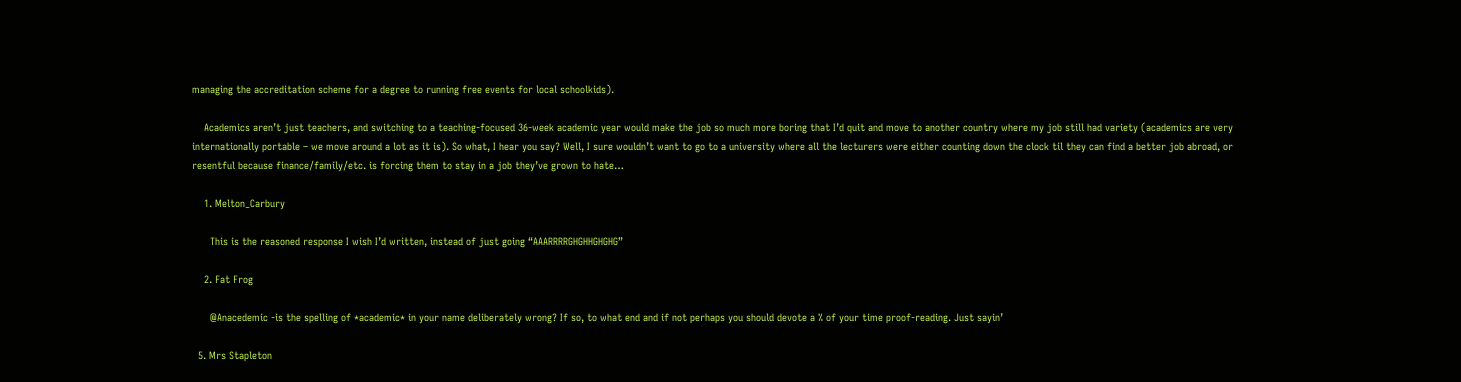managing the accreditation scheme for a degree to running free events for local schoolkids).

    Academics aren’t just teachers, and switching to a teaching-focused 36-week academic year would make the job so much more boring that I’d quit and move to another country where my job still had variety (academics are very internationally portable – we move around a lot as it is). So what, I hear you say? Well, I sure wouldn’t want to go to a university where all the lecturers were either counting down the clock til they can find a better job abroad, or resentful because finance/family/etc. is forcing them to stay in a job they’ve grown to hate…

    1. Melton_Carbury

      This is the reasoned response I wish I’d written, instead of just going “AAARRRRGHGHHGHGHG”

    2. Fat Frog

      @Anacedemic -is the spelling of *academic* in your name deliberately wrong? If so, to what end and if not perhaps you should devote a % of your time proof-reading. Just sayin’

  5. Mrs Stapleton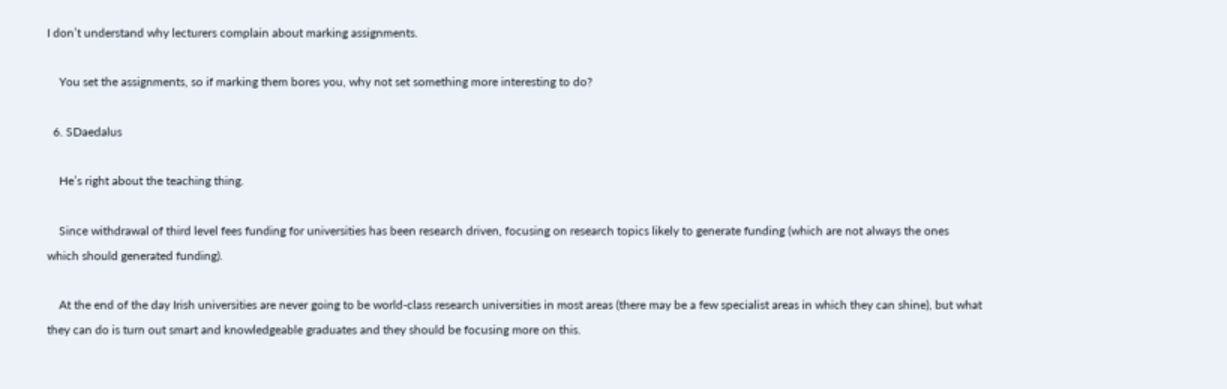I don’t understand why lecturers complain about marking assignments.

    You set the assignments, so if marking them bores you, why not set something more interesting to do?

  6. SDaedalus

    He’s right about the teaching thing.

    Since withdrawal of third level fees funding for universities has been research driven, focusing on research topics likely to generate funding (which are not always the ones which should generated funding).

    At the end of the day Irish universities are never going to be world-class research universities in most areas (there may be a few specialist areas in which they can shine), but what they can do is turn out smart and knowledgeable graduates and they should be focusing more on this.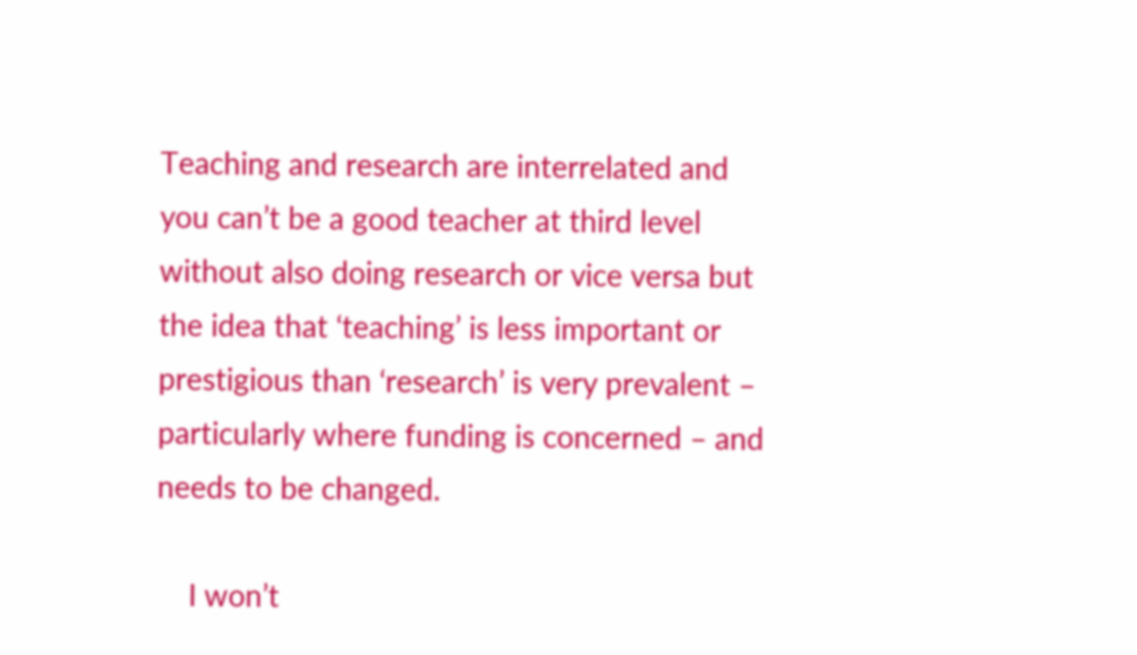Teaching and research are interrelated and you can’t be a good teacher at third level without also doing research or vice versa but the idea that ‘teaching’ is less important or prestigious than ‘research’ is very prevalent – particularly where funding is concerned – and needs to be changed.

    I won’t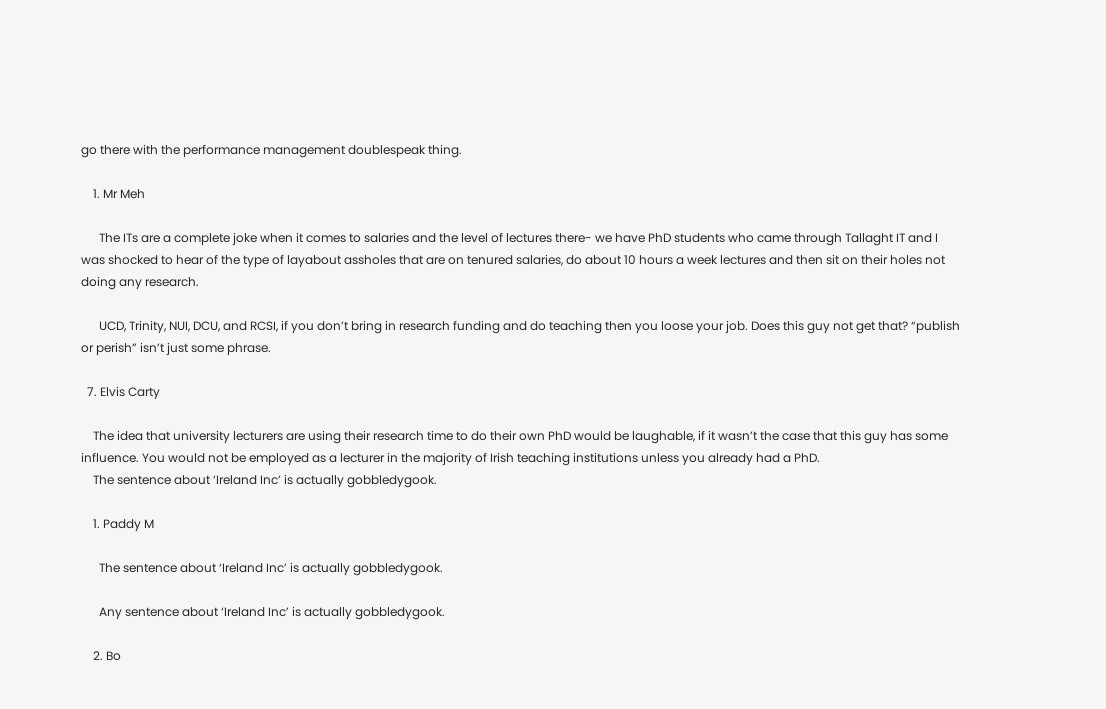go there with the performance management doublespeak thing.

    1. Mr Meh

      The ITs are a complete joke when it comes to salaries and the level of lectures there- we have PhD students who came through Tallaght IT and I was shocked to hear of the type of layabout assholes that are on tenured salaries, do about 10 hours a week lectures and then sit on their holes not doing any research.

      UCD, Trinity, NUI, DCU, and RCSI, if you don’t bring in research funding and do teaching then you loose your job. Does this guy not get that? “publish or perish” isn’t just some phrase.

  7. Elvis Carty

    The idea that university lecturers are using their research time to do their own PhD would be laughable, if it wasn’t the case that this guy has some influence. You would not be employed as a lecturer in the majority of Irish teaching institutions unless you already had a PhD.
    The sentence about ‘Ireland Inc’ is actually gobbledygook.

    1. Paddy M

      The sentence about ‘Ireland Inc’ is actually gobbledygook.

      Any sentence about ‘Ireland Inc’ is actually gobbledygook.

    2. Bo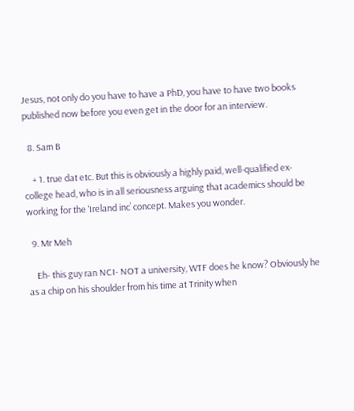Jesus, not only do you have to have a PhD, you have to have two books published now before you even get in the door for an interview.

  8. Sam B

    + 1. true dat etc. But this is obviously a highly paid, well-qualified ex-college head, who is in all seriousness arguing that academics should be working for the ‘Ireland inc’ concept. Makes you wonder.

  9. Mr Meh

    Eh- this guy ran NCI- NOT a university, WTF does he know? Obviously he as a chip on his shoulder from his time at Trinity when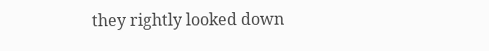they rightly looked down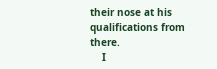their nose at his qualifications from there.
    I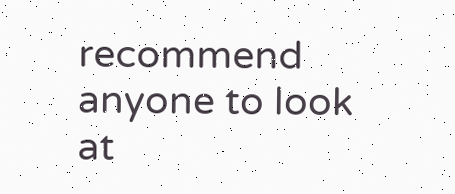recommend anyone to look at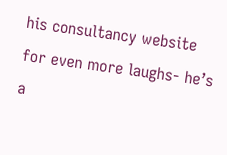his consultancy website for even more laughs- he’s a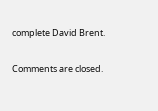complete David Brent.

Comments are closed.